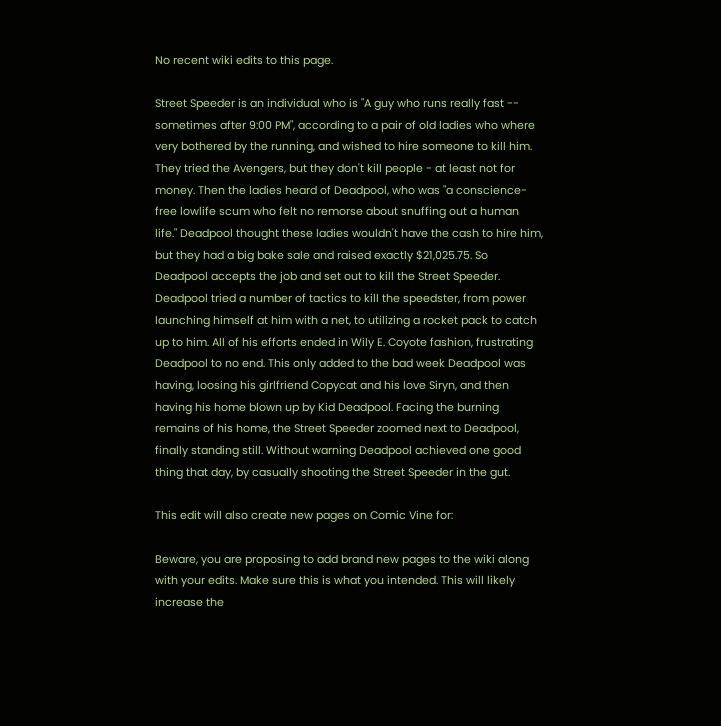No recent wiki edits to this page.

Street Speeder is an individual who is "A guy who runs really fast -- sometimes after 9:00 PM", according to a pair of old ladies who where very bothered by the running, and wished to hire someone to kill him. They tried the Avengers, but they don't kill people - at least not for money. Then the ladies heard of Deadpool, who was "a conscience-free lowlife scum who felt no remorse about snuffing out a human life." Deadpool thought these ladies wouldn't have the cash to hire him, but they had a big bake sale and raised exactly $21,025.75. So Deadpool accepts the job and set out to kill the Street Speeder.
Deadpool tried a number of tactics to kill the speedster, from power launching himself at him with a net, to utilizing a rocket pack to catch up to him. All of his efforts ended in Wily E. Coyote fashion, frustrating Deadpool to no end. This only added to the bad week Deadpool was having, loosing his girlfriend Copycat and his love Siryn, and then having his home blown up by Kid Deadpool. Facing the burning remains of his home, the Street Speeder zoomed next to Deadpool, finally standing still. Without warning Deadpool achieved one good thing that day, by casually shooting the Street Speeder in the gut.

This edit will also create new pages on Comic Vine for:

Beware, you are proposing to add brand new pages to the wiki along with your edits. Make sure this is what you intended. This will likely increase the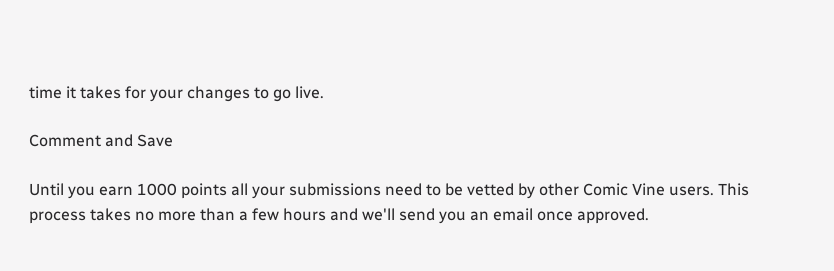time it takes for your changes to go live.

Comment and Save

Until you earn 1000 points all your submissions need to be vetted by other Comic Vine users. This process takes no more than a few hours and we'll send you an email once approved.